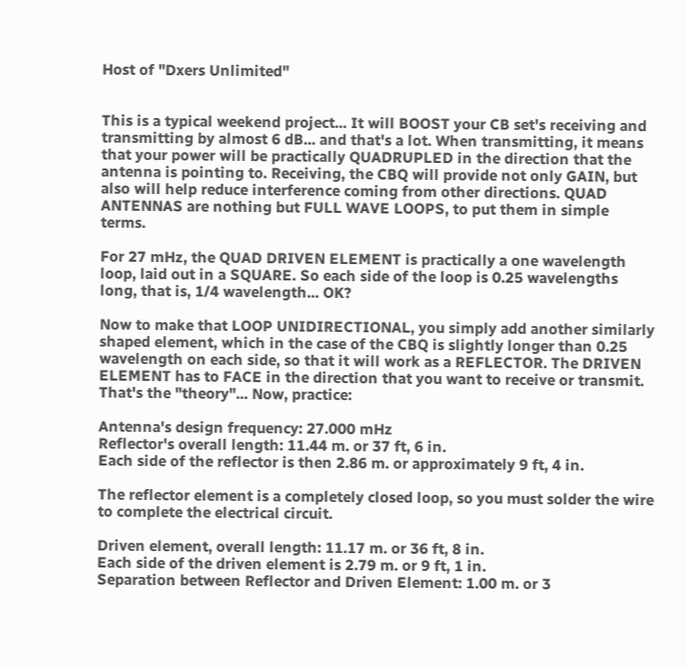Host of "Dxers Unlimited"


This is a typical weekend project... It will BOOST your CB set's receiving and transmitting by almost 6 dB... and that's a lot. When transmitting, it means that your power will be practically QUADRUPLED in the direction that the antenna is pointing to. Receiving, the CBQ will provide not only GAIN, but also will help reduce interference coming from other directions. QUAD ANTENNAS are nothing but FULL WAVE LOOPS, to put them in simple terms.

For 27 mHz, the QUAD DRIVEN ELEMENT is practically a one wavelength loop, laid out in a SQUARE. So each side of the loop is 0.25 wavelengths long, that is, 1/4 wavelength... OK?

Now to make that LOOP UNIDIRECTIONAL, you simply add another similarly shaped element, which in the case of the CBQ is slightly longer than 0.25 wavelength on each side, so that it will work as a REFLECTOR. The DRIVEN ELEMENT has to FACE in the direction that you want to receive or transmit. That's the "theory"... Now, practice:

Antenna's design frequency: 27.000 mHz
Reflector's overall length: 11.44 m. or 37 ft, 6 in.
Each side of the reflector is then 2.86 m. or approximately 9 ft, 4 in.

The reflector element is a completely closed loop, so you must solder the wire to complete the electrical circuit.

Driven element, overall length: 11.17 m. or 36 ft, 8 in.
Each side of the driven element is 2.79 m. or 9 ft, 1 in.
Separation between Reflector and Driven Element: 1.00 m. or 3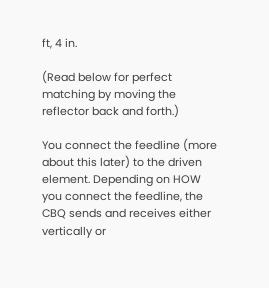ft, 4 in.

(Read below for perfect matching by moving the reflector back and forth.)

You connect the feedline (more about this later) to the driven element. Depending on HOW you connect the feedline, the CBQ sends and receives either vertically or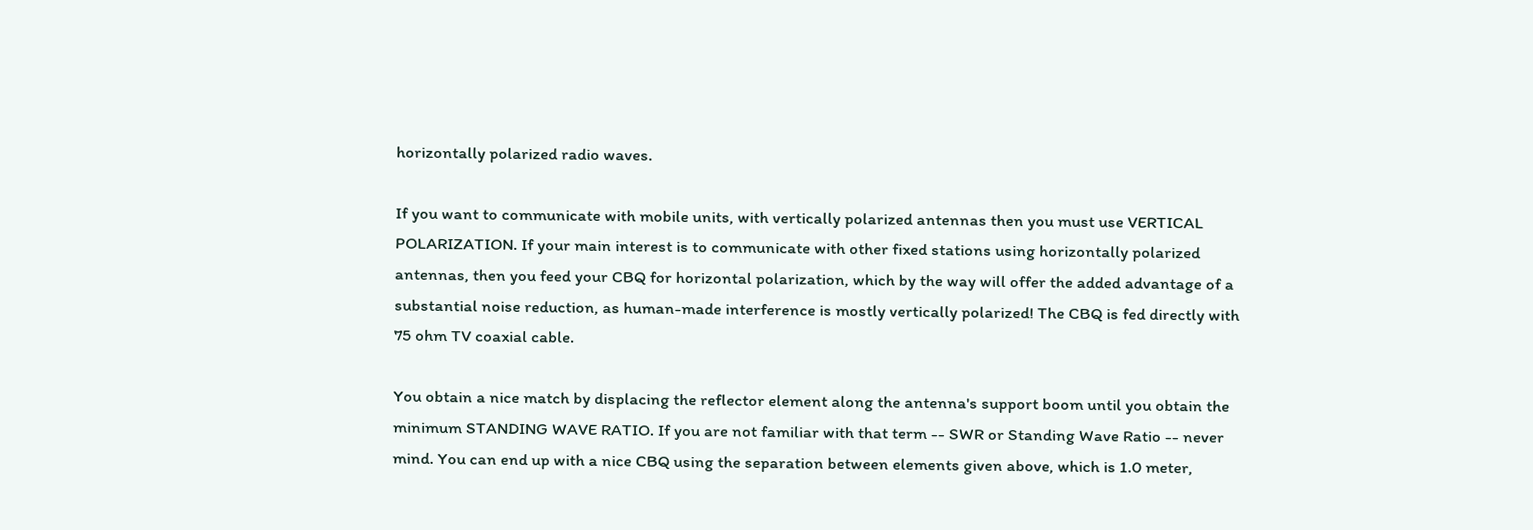horizontally polarized radio waves.

If you want to communicate with mobile units, with vertically polarized antennas then you must use VERTICAL POLARIZATION. If your main interest is to communicate with other fixed stations using horizontally polarized antennas, then you feed your CBQ for horizontal polarization, which by the way will offer the added advantage of a substantial noise reduction, as human-made interference is mostly vertically polarized! The CBQ is fed directly with 75 ohm TV coaxial cable.

You obtain a nice match by displacing the reflector element along the antenna's support boom until you obtain the minimum STANDING WAVE RATIO. If you are not familiar with that term -- SWR or Standing Wave Ratio -- never mind. You can end up with a nice CBQ using the separation between elements given above, which is 1.0 meter,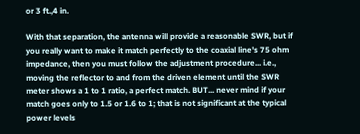or 3 ft.,4 in.

With that separation, the antenna will provide a reasonable SWR, but if you really want to make it match perfectly to the coaxial line's 75 ohm impedance, then you must follow the adjustment procedure... i.e., moving the reflector to and from the driven element until the SWR meter shows a 1 to 1 ratio, a perfect match. BUT... never mind if your match goes only to 1.5 or 1.6 to 1; that is not significant at the typical power levels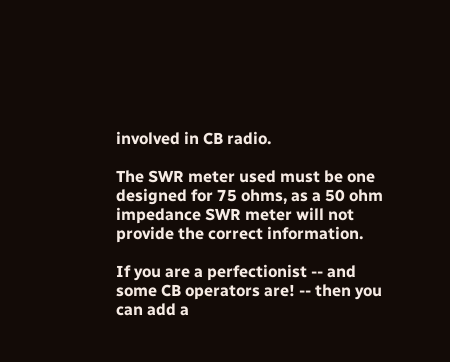involved in CB radio.

The SWR meter used must be one designed for 75 ohms, as a 50 ohm impedance SWR meter will not provide the correct information.

If you are a perfectionist -- and some CB operators are! -- then you can add a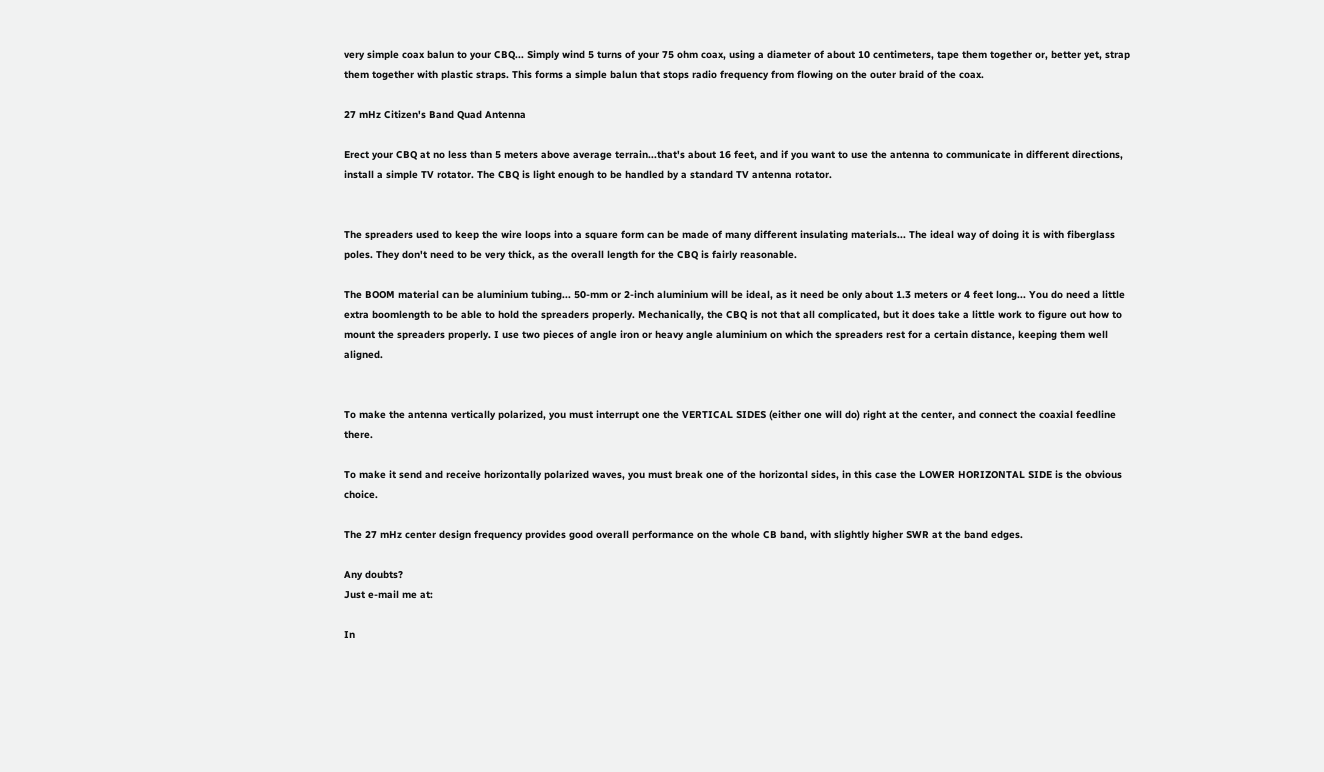very simple coax balun to your CBQ... Simply wind 5 turns of your 75 ohm coax, using a diameter of about 10 centimeters, tape them together or, better yet, strap them together with plastic straps. This forms a simple balun that stops radio frequency from flowing on the outer braid of the coax.

27 mHz Citizen's Band Quad Antenna

Erect your CBQ at no less than 5 meters above average terrain...that's about 16 feet, and if you want to use the antenna to communicate in different directions, install a simple TV rotator. The CBQ is light enough to be handled by a standard TV antenna rotator.


The spreaders used to keep the wire loops into a square form can be made of many different insulating materials... The ideal way of doing it is with fiberglass poles. They don't need to be very thick, as the overall length for the CBQ is fairly reasonable.

The BOOM material can be aluminium tubing... 50-mm or 2-inch aluminium will be ideal, as it need be only about 1.3 meters or 4 feet long... You do need a little extra boomlength to be able to hold the spreaders properly. Mechanically, the CBQ is not that all complicated, but it does take a little work to figure out how to mount the spreaders properly. I use two pieces of angle iron or heavy angle aluminium on which the spreaders rest for a certain distance, keeping them well aligned.


To make the antenna vertically polarized, you must interrupt one the VERTICAL SIDES (either one will do) right at the center, and connect the coaxial feedline there.

To make it send and receive horizontally polarized waves, you must break one of the horizontal sides, in this case the LOWER HORIZONTAL SIDE is the obvious choice.

The 27 mHz center design frequency provides good overall performance on the whole CB band, with slightly higher SWR at the band edges.

Any doubts?
Just e-mail me at:

In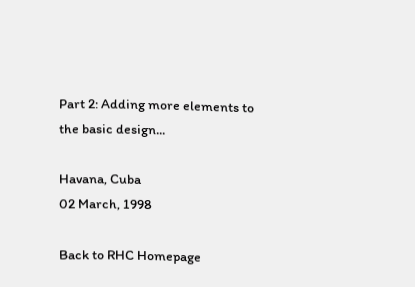Part 2: Adding more elements to the basic design...

Havana, Cuba
02 March, 1998

Back to RHC Homepage